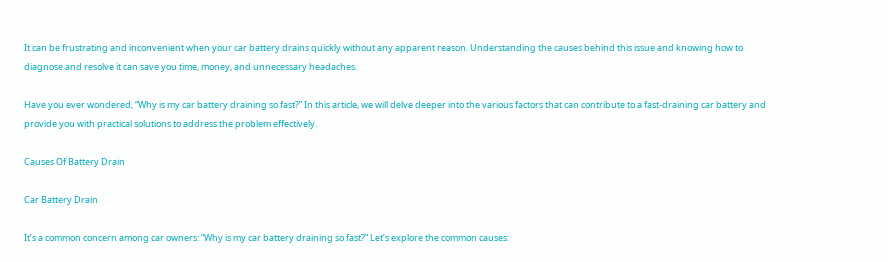It can be frustrating and inconvenient when your car battery drains quickly without any apparent reason. Understanding the causes behind this issue and knowing how to diagnose and resolve it can save you time, money, and unnecessary headaches.

Have you ever wondered, “Why is my car battery draining so fast?” In this article, we will delve deeper into the various factors that can contribute to a fast-draining car battery and provide you with practical solutions to address the problem effectively.

Causes Of Battery Drain

Car Battery Drain

It’s a common concern among car owners: “Why is my car battery draining so fast?” Let’s explore the common causes: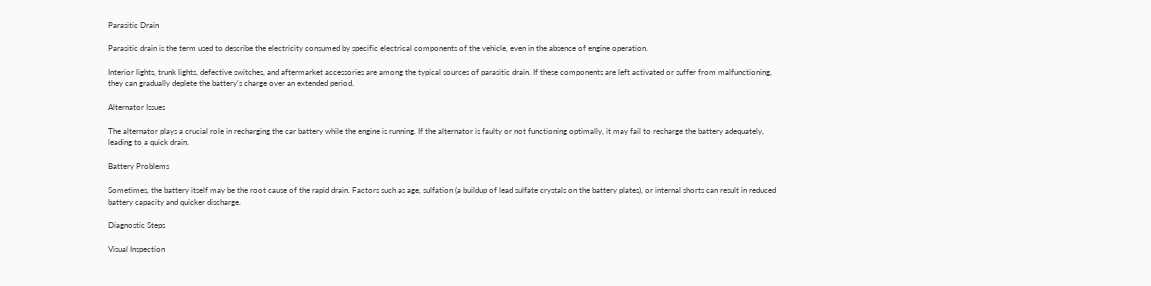Parasitic Drain

Parasitic drain is the term used to describe the electricity consumed by specific electrical components of the vehicle, even in the absence of engine operation.

Interior lights, trunk lights, defective switches, and aftermarket accessories are among the typical sources of parasitic drain. If these components are left activated or suffer from malfunctioning, they can gradually deplete the battery’s charge over an extended period.

Alternator Issues

The alternator plays a crucial role in recharging the car battery while the engine is running. If the alternator is faulty or not functioning optimally, it may fail to recharge the battery adequately, leading to a quick drain.

Battery Problems

Sometimes, the battery itself may be the root cause of the rapid drain. Factors such as age, sulfation (a buildup of lead sulfate crystals on the battery plates), or internal shorts can result in reduced battery capacity and quicker discharge.

Diagnostic Steps

Visual Inspection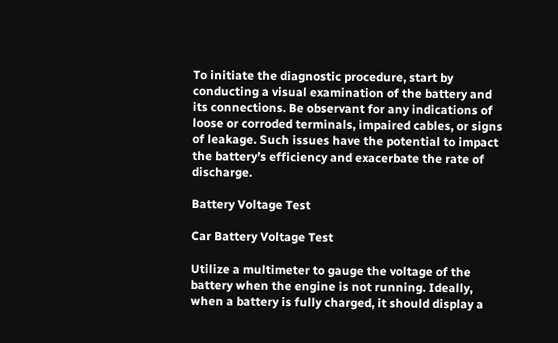To initiate the diagnostic procedure, start by conducting a visual examination of the battery and its connections. Be observant for any indications of loose or corroded terminals, impaired cables, or signs of leakage. Such issues have the potential to impact the battery’s efficiency and exacerbate the rate of discharge.

Battery Voltage Test

Car Battery Voltage Test

Utilize a multimeter to gauge the voltage of the battery when the engine is not running. Ideally, when a battery is fully charged, it should display a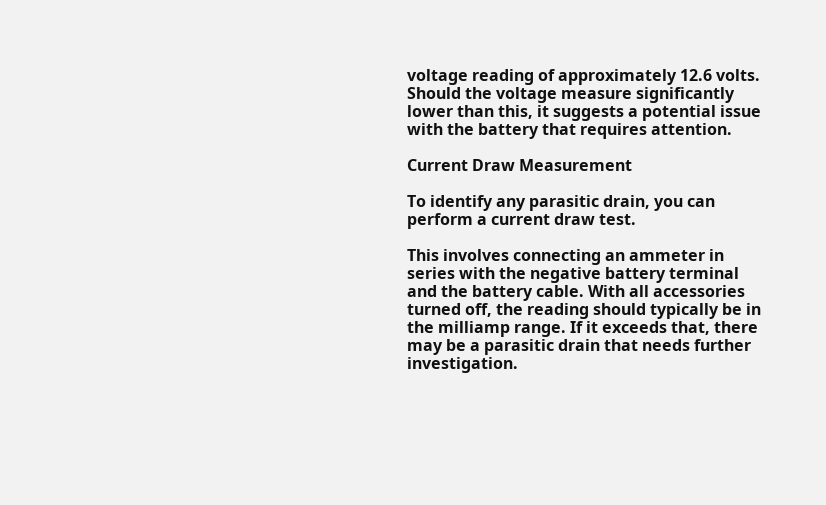voltage reading of approximately 12.6 volts. Should the voltage measure significantly lower than this, it suggests a potential issue with the battery that requires attention.

Current Draw Measurement

To identify any parasitic drain, you can perform a current draw test.

This involves connecting an ammeter in series with the negative battery terminal and the battery cable. With all accessories turned off, the reading should typically be in the milliamp range. If it exceeds that, there may be a parasitic drain that needs further investigation.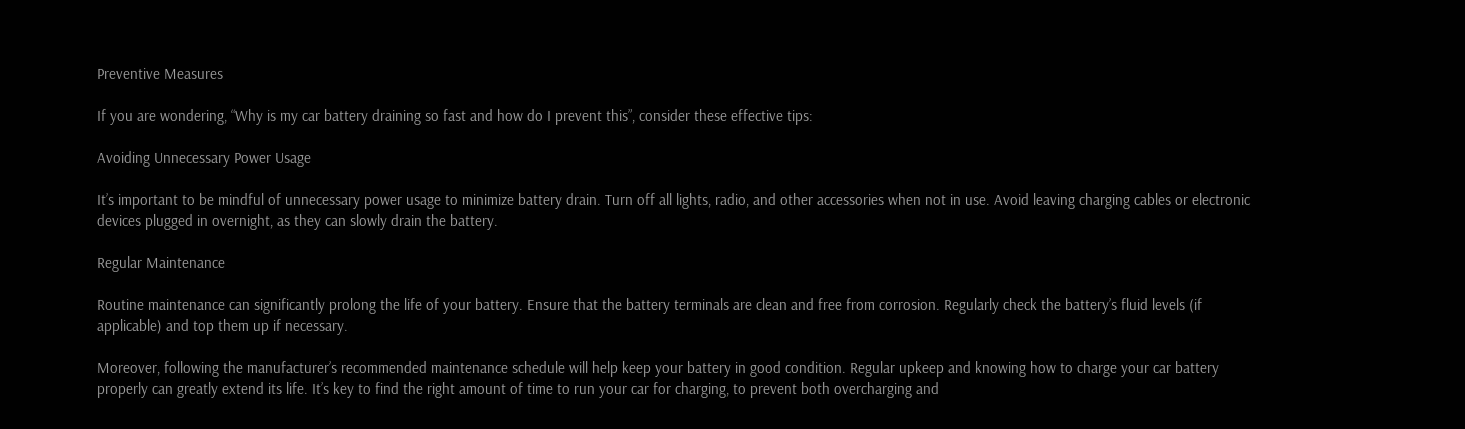Preventive Measures

If you are wondering, “Why is my car battery draining so fast and how do I prevent this”, consider these effective tips:

Avoiding Unnecessary Power Usage

It’s important to be mindful of unnecessary power usage to minimize battery drain. Turn off all lights, radio, and other accessories when not in use. Avoid leaving charging cables or electronic devices plugged in overnight, as they can slowly drain the battery.

Regular Maintenance

Routine maintenance can significantly prolong the life of your battery. Ensure that the battery terminals are clean and free from corrosion. Regularly check the battery’s fluid levels (if applicable) and top them up if necessary.

Moreover, following the manufacturer’s recommended maintenance schedule will help keep your battery in good condition. Regular upkeep and knowing how to charge your car battery properly can greatly extend its life. It’s key to find the right amount of time to run your car for charging, to prevent both overcharging and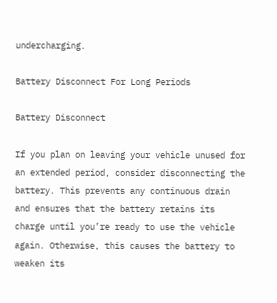undercharging.

Battery Disconnect For Long Periods

Battery Disconnect

If you plan on leaving your vehicle unused for an extended period, consider disconnecting the battery. This prevents any continuous drain and ensures that the battery retains its charge until you’re ready to use the vehicle again. Otherwise, this causes the battery to weaken its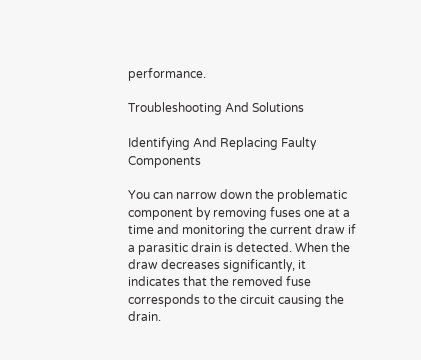performance.

Troubleshooting And Solutions

Identifying And Replacing Faulty Components

You can narrow down the problematic component by removing fuses one at a time and monitoring the current draw if a parasitic drain is detected. When the draw decreases significantly, it indicates that the removed fuse corresponds to the circuit causing the drain.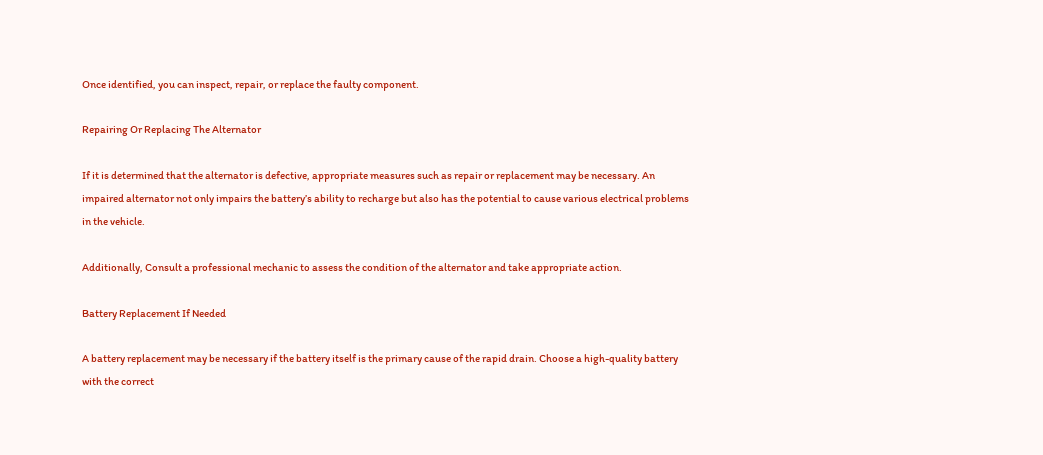Once identified, you can inspect, repair, or replace the faulty component.

Repairing Or Replacing The Alternator

If it is determined that the alternator is defective, appropriate measures such as repair or replacement may be necessary. An impaired alternator not only impairs the battery’s ability to recharge but also has the potential to cause various electrical problems in the vehicle.

Additionally, Consult a professional mechanic to assess the condition of the alternator and take appropriate action.

Battery Replacement If Needed

A battery replacement may be necessary if the battery itself is the primary cause of the rapid drain. Choose a high-quality battery with the correct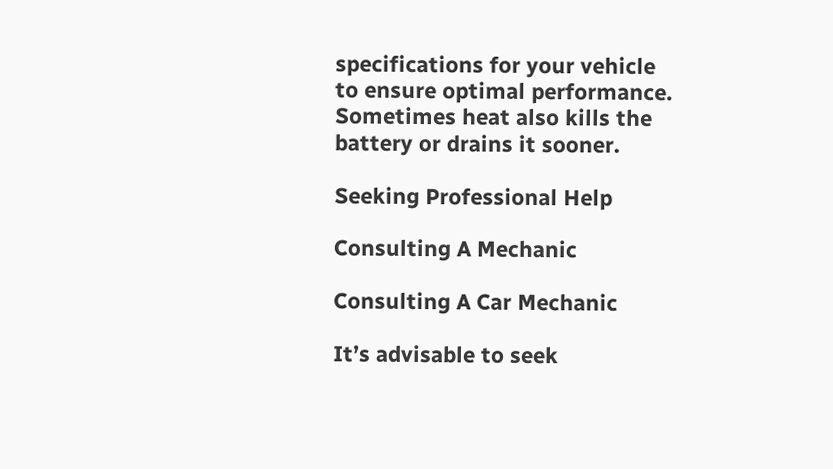specifications for your vehicle to ensure optimal performance. Sometimes heat also kills the battery or drains it sooner.

Seeking Professional Help

Consulting A Mechanic

Consulting A Car Mechanic

It’s advisable to seek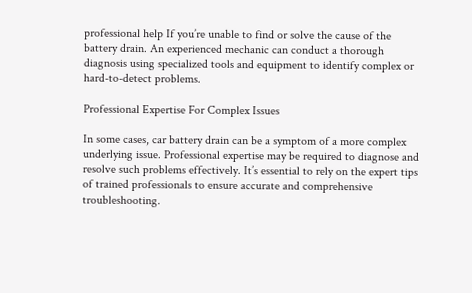professional help If you’re unable to find or solve the cause of the battery drain. An experienced mechanic can conduct a thorough diagnosis using specialized tools and equipment to identify complex or hard-to-detect problems.

Professional Expertise For Complex Issues

In some cases, car battery drain can be a symptom of a more complex underlying issue. Professional expertise may be required to diagnose and resolve such problems effectively. It’s essential to rely on the expert tips of trained professionals to ensure accurate and comprehensive troubleshooting.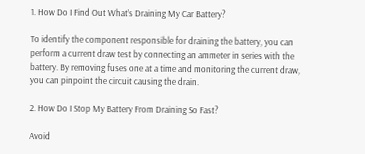1. How Do I Find Out What’s Draining My Car Battery?

To identify the component responsible for draining the battery, you can perform a current draw test by connecting an ammeter in series with the battery. By removing fuses one at a time and monitoring the current draw, you can pinpoint the circuit causing the drain.

2. How Do I Stop My Battery From Draining So Fast?

Avoid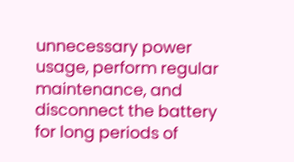unnecessary power usage, perform regular maintenance, and disconnect the battery for long periods of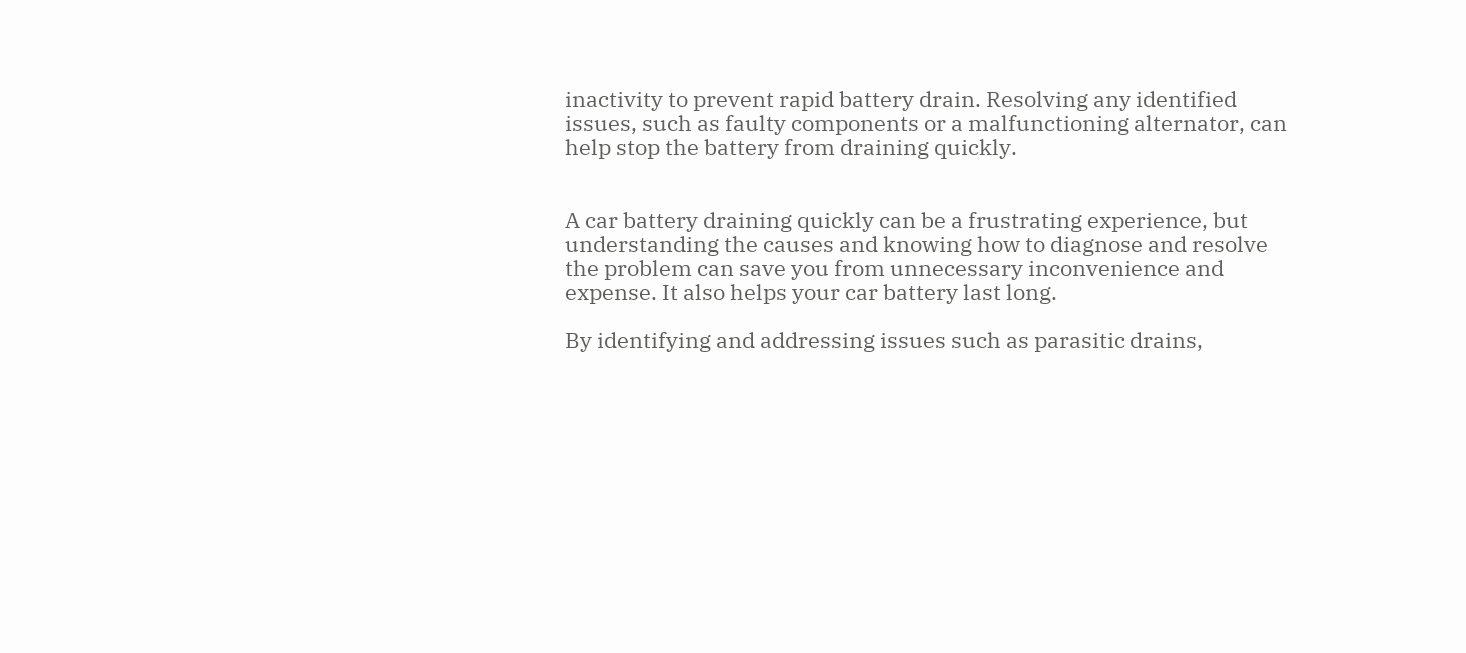inactivity to prevent rapid battery drain. Resolving any identified issues, such as faulty components or a malfunctioning alternator, can help stop the battery from draining quickly.


A car battery draining quickly can be a frustrating experience, but understanding the causes and knowing how to diagnose and resolve the problem can save you from unnecessary inconvenience and expense. It also helps your car battery last long.

By identifying and addressing issues such as parasitic drains,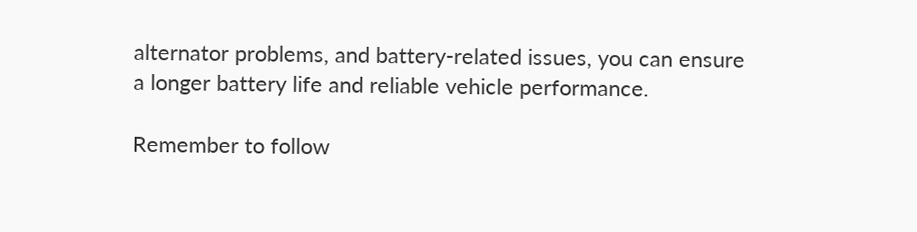alternator problems, and battery-related issues, you can ensure a longer battery life and reliable vehicle performance.

Remember to follow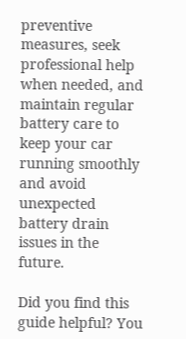preventive measures, seek professional help when needed, and maintain regular battery care to keep your car running smoothly and avoid unexpected battery drain issues in the future.

Did you find this guide helpful? You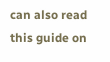can also read this guide on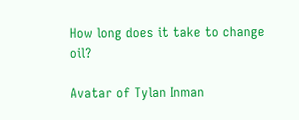How long does it take to change oil?

Avatar of Tylan Inman